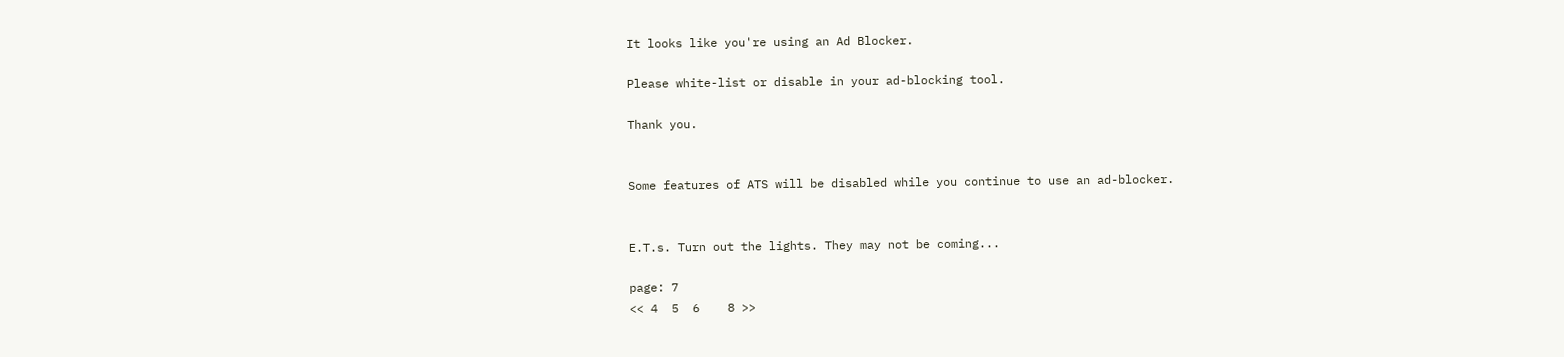It looks like you're using an Ad Blocker.

Please white-list or disable in your ad-blocking tool.

Thank you.


Some features of ATS will be disabled while you continue to use an ad-blocker.


E.T.s. Turn out the lights. They may not be coming...

page: 7
<< 4  5  6    8 >>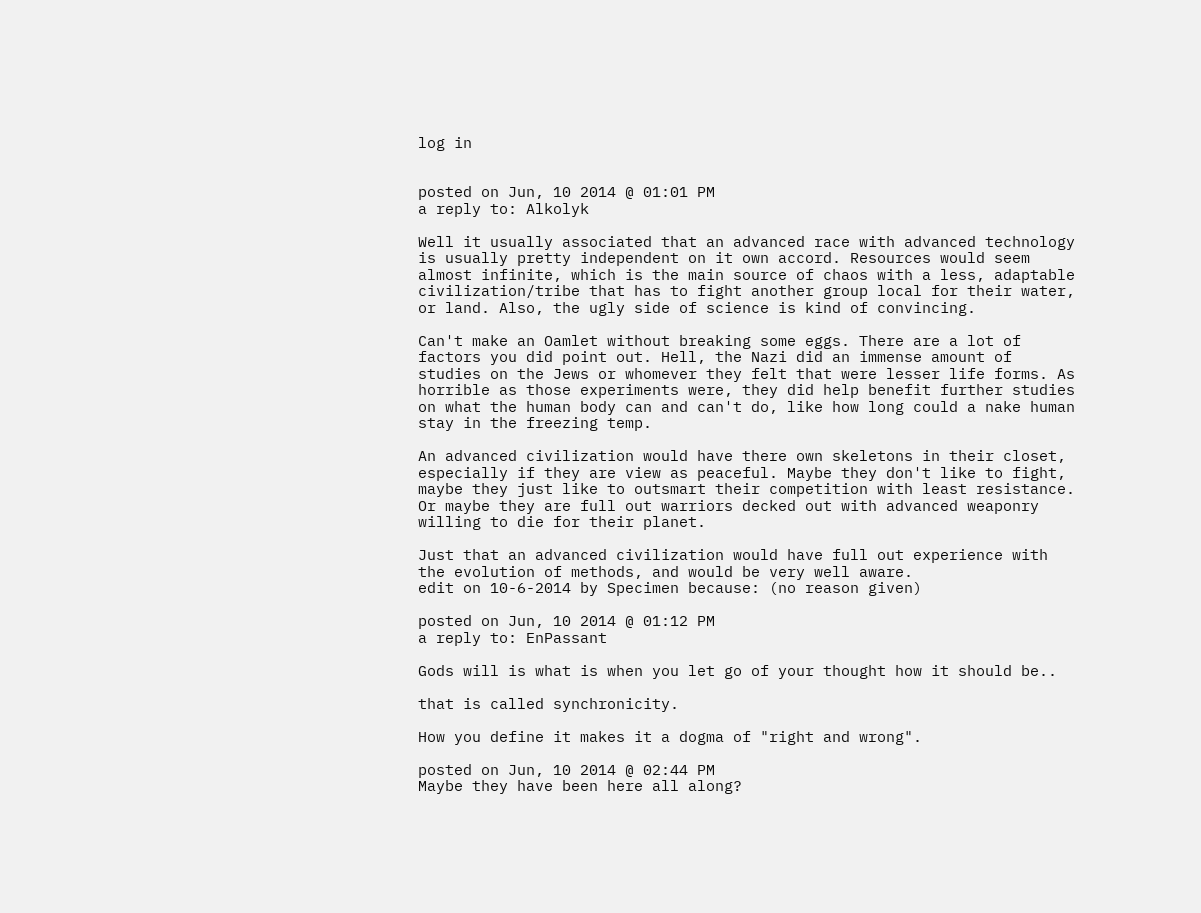log in


posted on Jun, 10 2014 @ 01:01 PM
a reply to: Alkolyk

Well it usually associated that an advanced race with advanced technology is usually pretty independent on it own accord. Resources would seem almost infinite, which is the main source of chaos with a less, adaptable civilization/tribe that has to fight another group local for their water, or land. Also, the ugly side of science is kind of convincing.

Can't make an Oamlet without breaking some eggs. There are a lot of factors you did point out. Hell, the Nazi did an immense amount of studies on the Jews or whomever they felt that were lesser life forms. As horrible as those experiments were, they did help benefit further studies on what the human body can and can't do, like how long could a nake human stay in the freezing temp.

An advanced civilization would have there own skeletons in their closet, especially if they are view as peaceful. Maybe they don't like to fight, maybe they just like to outsmart their competition with least resistance. Or maybe they are full out warriors decked out with advanced weaponry willing to die for their planet.

Just that an advanced civilization would have full out experience with the evolution of methods, and would be very well aware.
edit on 10-6-2014 by Specimen because: (no reason given)

posted on Jun, 10 2014 @ 01:12 PM
a reply to: EnPassant

Gods will is what is when you let go of your thought how it should be..

that is called synchronicity.

How you define it makes it a dogma of "right and wrong".

posted on Jun, 10 2014 @ 02:44 PM
Maybe they have been here all along?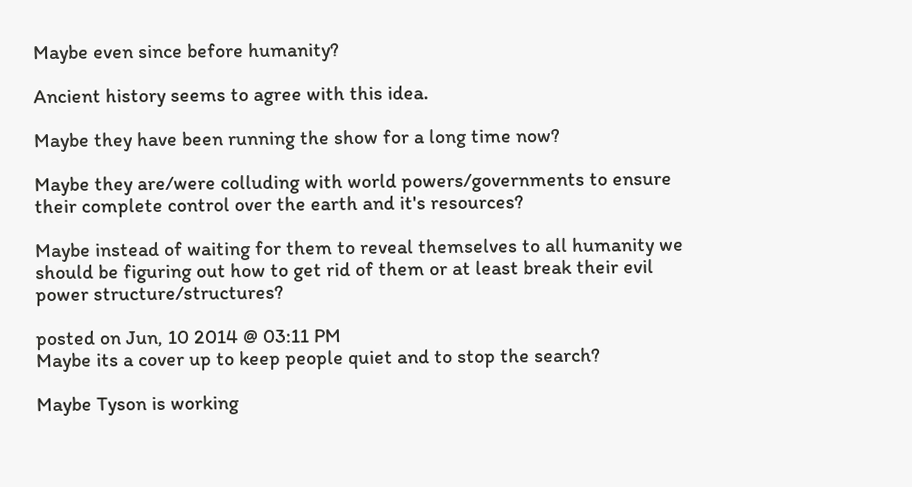Maybe even since before humanity?

Ancient history seems to agree with this idea.

Maybe they have been running the show for a long time now?

Maybe they are/were colluding with world powers/governments to ensure their complete control over the earth and it's resources?

Maybe instead of waiting for them to reveal themselves to all humanity we should be figuring out how to get rid of them or at least break their evil power structure/structures?

posted on Jun, 10 2014 @ 03:11 PM
Maybe its a cover up to keep people quiet and to stop the search?

Maybe Tyson is working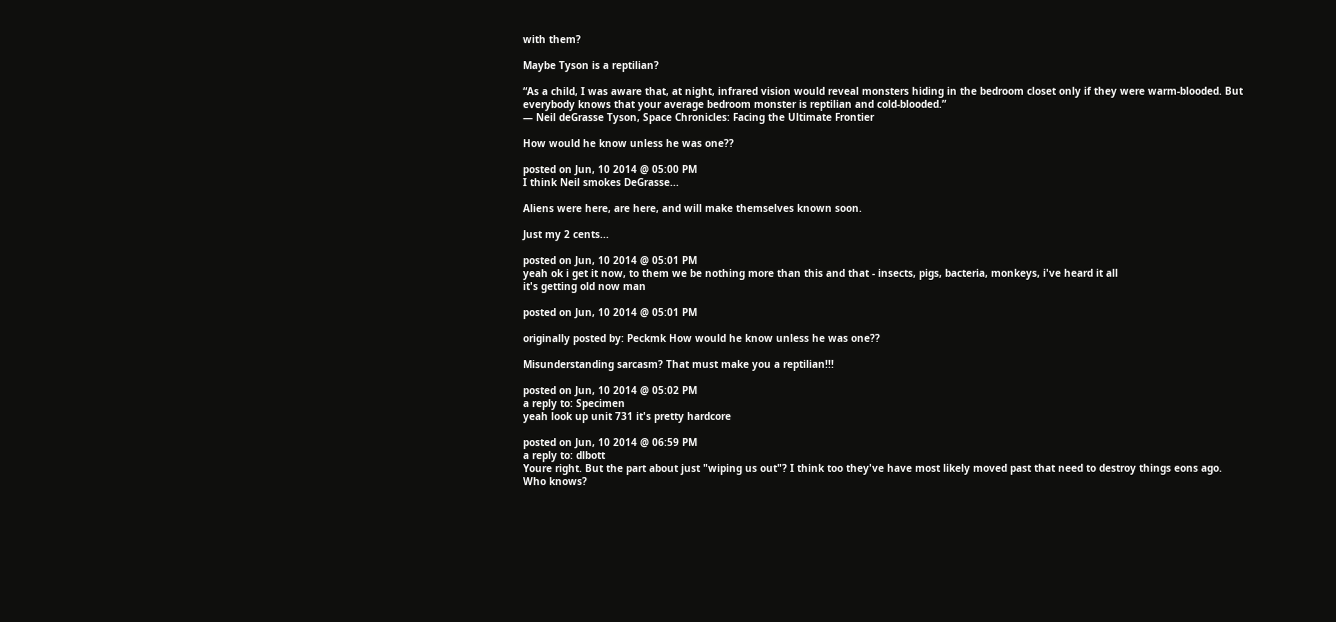with them?

Maybe Tyson is a reptilian?

“As a child, I was aware that, at night, infrared vision would reveal monsters hiding in the bedroom closet only if they were warm-blooded. But everybody knows that your average bedroom monster is reptilian and cold-blooded.”
― Neil deGrasse Tyson, Space Chronicles: Facing the Ultimate Frontier

How would he know unless he was one??

posted on Jun, 10 2014 @ 05:00 PM
I think Neil smokes DeGrasse...

Aliens were here, are here, and will make themselves known soon.

Just my 2 cents...

posted on Jun, 10 2014 @ 05:01 PM
yeah ok i get it now, to them we be nothing more than this and that - insects, pigs, bacteria, monkeys, i've heard it all
it's getting old now man

posted on Jun, 10 2014 @ 05:01 PM

originally posted by: Peckmk How would he know unless he was one??

Misunderstanding sarcasm? That must make you a reptilian!!!

posted on Jun, 10 2014 @ 05:02 PM
a reply to: Specimen
yeah look up unit 731 it's pretty hardcore

posted on Jun, 10 2014 @ 06:59 PM
a reply to: dlbott
Youre right. But the part about just "wiping us out"? I think too they've have most likely moved past that need to destroy things eons ago.
Who knows?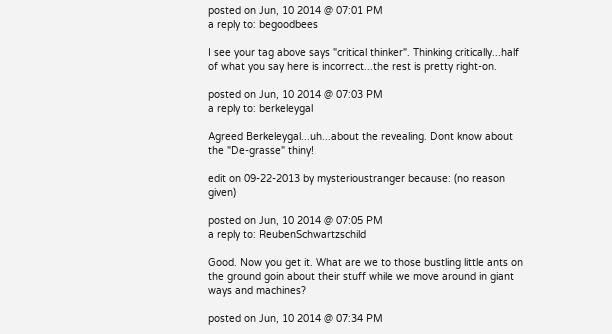posted on Jun, 10 2014 @ 07:01 PM
a reply to: begoodbees

I see your tag above says "critical thinker". Thinking critically...half of what you say here is incorrect...the rest is pretty right-on.

posted on Jun, 10 2014 @ 07:03 PM
a reply to: berkeleygal

Agreed Berkeleygal...uh...about the revealing. Dont know about the "De-grasse" thiny!

edit on 09-22-2013 by mysterioustranger because: (no reason given)

posted on Jun, 10 2014 @ 07:05 PM
a reply to: ReubenSchwartzschild

Good. Now you get it. What are we to those bustling little ants on the ground goin about their stuff while we move around in giant ways and machines?

posted on Jun, 10 2014 @ 07:34 PM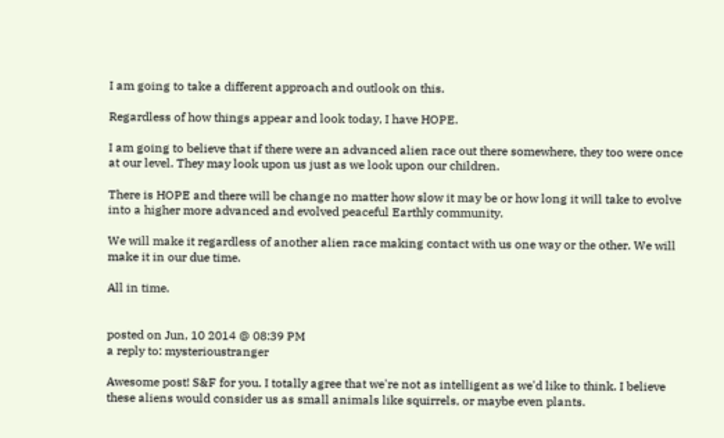I am going to take a different approach and outlook on this.

Regardless of how things appear and look today, I have HOPE.

I am going to believe that if there were an advanced alien race out there somewhere, they too were once at our level. They may look upon us just as we look upon our children.

There is HOPE and there will be change no matter how slow it may be or how long it will take to evolve into a higher more advanced and evolved peaceful Earthly community.

We will make it regardless of another alien race making contact with us one way or the other. We will make it in our due time.

All in time.


posted on Jun, 10 2014 @ 08:39 PM
a reply to: mysterioustranger

Awesome post! S&F for you. I totally agree that we're not as intelligent as we'd like to think. I believe these aliens would consider us as small animals like squirrels, or maybe even plants.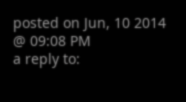posted on Jun, 10 2014 @ 09:08 PM
a reply to: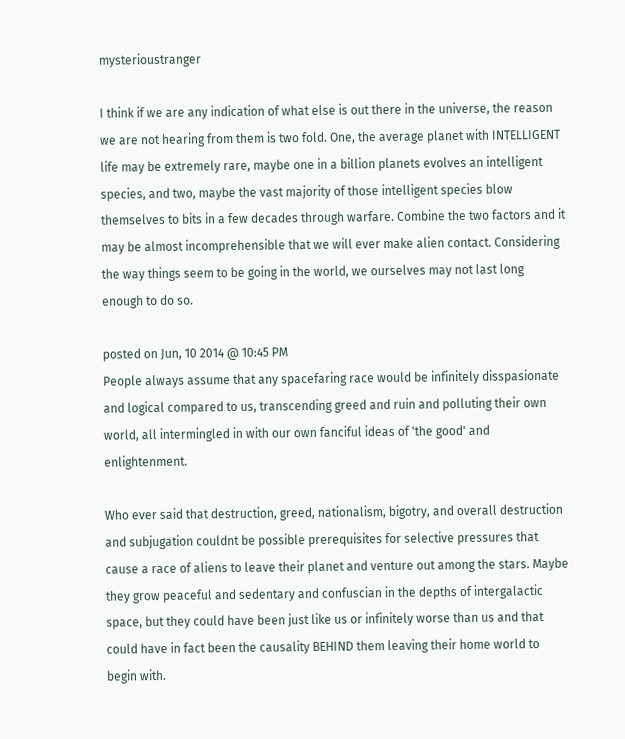mysterioustranger

I think if we are any indication of what else is out there in the universe, the reason we are not hearing from them is two fold. One, the average planet with INTELLIGENT life may be extremely rare, maybe one in a billion planets evolves an intelligent species, and two, maybe the vast majority of those intelligent species blow themselves to bits in a few decades through warfare. Combine the two factors and it may be almost incomprehensible that we will ever make alien contact. Considering the way things seem to be going in the world, we ourselves may not last long enough to do so.

posted on Jun, 10 2014 @ 10:45 PM
People always assume that any spacefaring race would be infinitely disspasionate and logical compared to us, transcending greed and ruin and polluting their own world, all intermingled in with our own fanciful ideas of 'the good' and enlightenment.

Who ever said that destruction, greed, nationalism, bigotry, and overall destruction and subjugation couldnt be possible prerequisites for selective pressures that cause a race of aliens to leave their planet and venture out among the stars. Maybe they grow peaceful and sedentary and confuscian in the depths of intergalactic space, but they could have been just like us or infinitely worse than us and that could have in fact been the causality BEHIND them leaving their home world to begin with.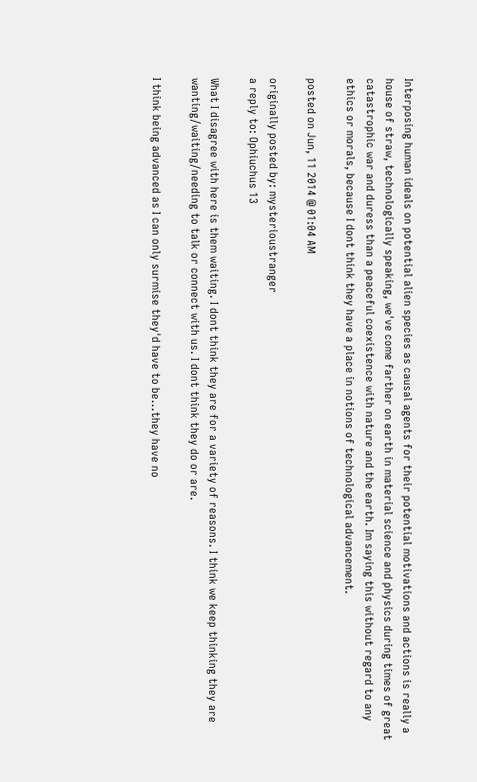Interposing human ideals on potential alien species as causal agents for their potential motivations and actions is really a house of straw, technologically speaking, we've come farther on earth in material science and physics during times of great catastrophic war and duress than a peaceful coexistence with nature and the earth. Im saying this without regard to any ethics or morals, because I dont think they have a place in notions of technological advancement.

posted on Jun, 11 2014 @ 01:04 AM

originally posted by: mysterioustranger
a reply to: Ophiuchus 13

What I disagree with here is them waiting. I dont think they are for a variety of reasons. I think we keep thinking they are wanting/waiting/needing to talk or connect with us. I dont think they do or are.

I think being advanced as I can only surmise they'd have to be...they have no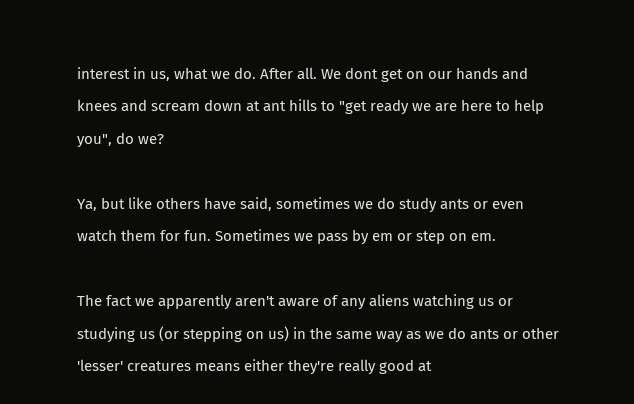interest in us, what we do. After all. We dont get on our hands and knees and scream down at ant hills to "get ready we are here to help you", do we?

Ya, but like others have said, sometimes we do study ants or even watch them for fun. Sometimes we pass by em or step on em.

The fact we apparently aren't aware of any aliens watching us or studying us (or stepping on us) in the same way as we do ants or other 'lesser' creatures means either they're really good at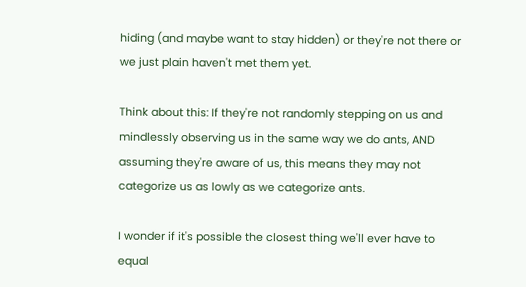hiding (and maybe want to stay hidden) or they're not there or we just plain haven't met them yet.

Think about this: If they're not randomly stepping on us and mindlessly observing us in the same way we do ants, AND assuming they're aware of us, this means they may not categorize us as lowly as we categorize ants.

I wonder if it's possible the closest thing we'll ever have to equal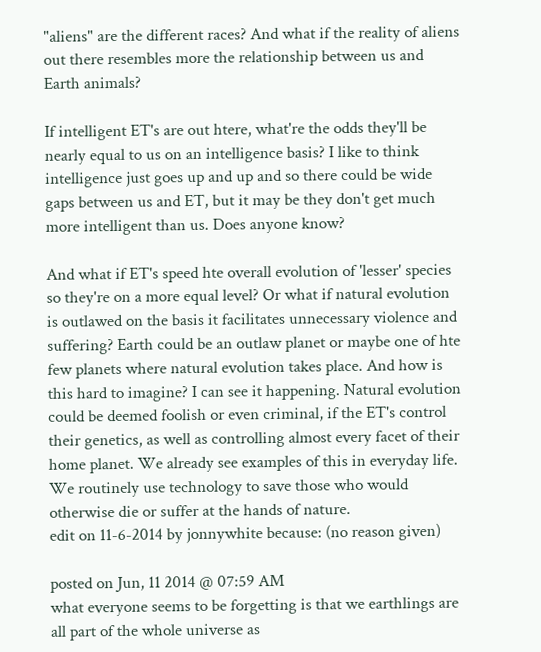"aliens" are the different races? And what if the reality of aliens out there resembles more the relationship between us and Earth animals?

If intelligent ET's are out htere, what're the odds they'll be nearly equal to us on an intelligence basis? I like to think intelligence just goes up and up and so there could be wide gaps between us and ET, but it may be they don't get much more intelligent than us. Does anyone know?

And what if ET's speed hte overall evolution of 'lesser' species so they're on a more equal level? Or what if natural evolution is outlawed on the basis it facilitates unnecessary violence and suffering? Earth could be an outlaw planet or maybe one of hte few planets where natural evolution takes place. And how is this hard to imagine? I can see it happening. Natural evolution could be deemed foolish or even criminal, if the ET's control their genetics, as well as controlling almost every facet of their home planet. We already see examples of this in everyday life. We routinely use technology to save those who would otherwise die or suffer at the hands of nature.
edit on 11-6-2014 by jonnywhite because: (no reason given)

posted on Jun, 11 2014 @ 07:59 AM
what everyone seems to be forgetting is that we earthlings are all part of the whole universe as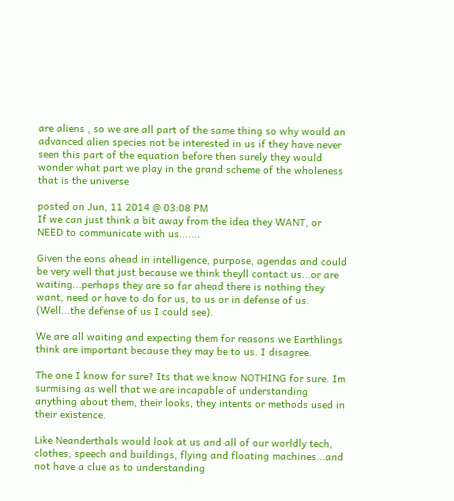are aliens , so we are all part of the same thing so why would an advanced alien species not be interested in us if they have never seen this part of the equation before then surely they would wonder what part we play in the grand scheme of the wholeness that is the universe

posted on Jun, 11 2014 @ 03:08 PM
If we can just think a bit away from the idea they WANT, or NEED to communicate with us.......

Given the eons ahead in intelligence, purpose, agendas and could be very well that just because we think theyll contact us...or are waiting...perhaps they are so far ahead there is nothing they want, need or have to do for us, to us or in defense of us. (Well...the defense of us I could see).

We are all waiting and expecting them for reasons we Earthlings think are important because they may be to us. I disagree.

The one I know for sure? Its that we know NOTHING for sure. Im surmising as well that we are incapable of understanding anything about them, their looks, they intents or methods used in their existence.

Like Neanderthals would look at us and all of our worldly tech, clothes, speech and buildings, flying and floating machines...and not have a clue as to understanding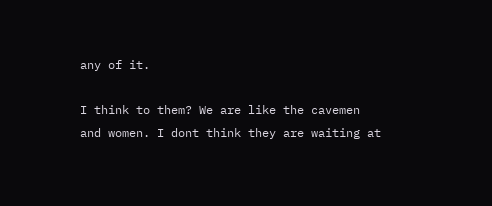any of it.

I think to them? We are like the cavemen and women. I dont think they are waiting at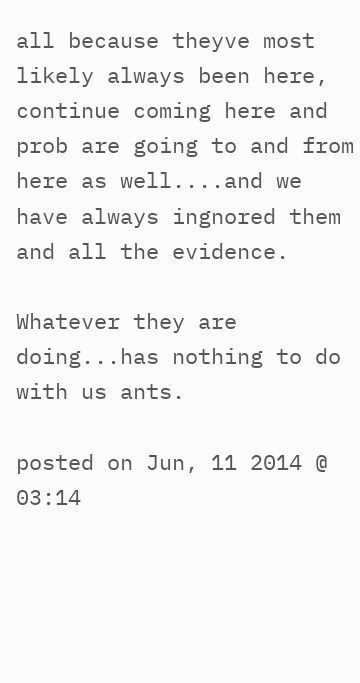all because theyve most likely always been here, continue coming here and prob are going to and from here as well....and we have always ingnored them and all the evidence.

Whatever they are doing...has nothing to do with us ants.

posted on Jun, 11 2014 @ 03:14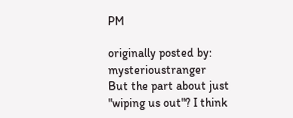PM

originally posted by: mysterioustranger
But the part about just "wiping us out"? I think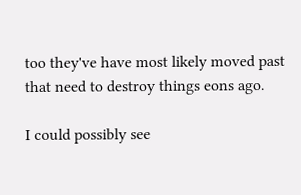too they've have most likely moved past that need to destroy things eons ago.

I could possibly see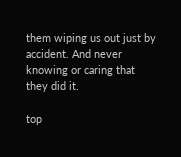them wiping us out just by accident. And never knowing or caring that they did it.

top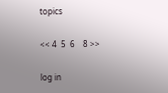topics

<< 4  5  6    8 >>

log in